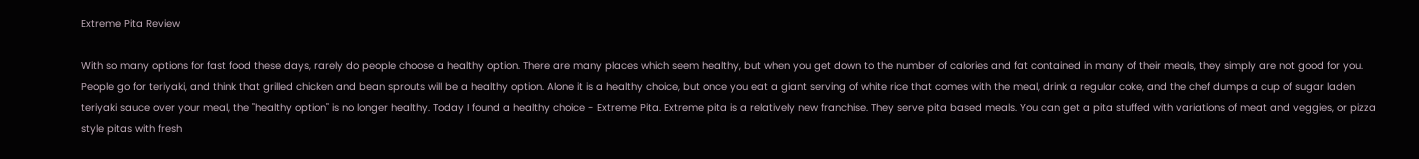Extreme Pita Review

With so many options for fast food these days, rarely do people choose a healthy option. There are many places which seem healthy, but when you get down to the number of calories and fat contained in many of their meals, they simply are not good for you. People go for teriyaki, and think that grilled chicken and bean sprouts will be a healthy option. Alone it is a healthy choice, but once you eat a giant serving of white rice that comes with the meal, drink a regular coke, and the chef dumps a cup of sugar laden teriyaki sauce over your meal, the "healthy option" is no longer healthy. Today I found a healthy choice - Extreme Pita. Extreme pita is a relatively new franchise. They serve pita based meals. You can get a pita stuffed with variations of meat and veggies, or pizza style pitas with fresh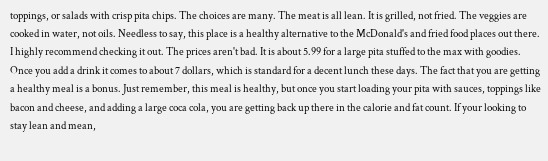toppings, or salads with crisp pita chips. The choices are many. The meat is all lean. It is grilled, not fried. The veggies are cooked in water, not oils. Needless to say, this place is a healthy alternative to the McDonald's and fried food places out there. I highly recommend checking it out. The prices aren't bad. It is about 5.99 for a large pita stuffed to the max with goodies. Once you add a drink it comes to about 7 dollars, which is standard for a decent lunch these days. The fact that you are getting a healthy meal is a bonus. Just remember, this meal is healthy, but once you start loading your pita with sauces, toppings like bacon and cheese, and adding a large coca cola, you are getting back up there in the calorie and fat count. If your looking to stay lean and mean,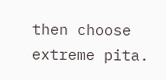then choose extreme pita.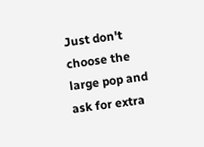Just don't choose the large pop and ask for extra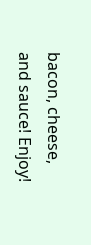bacon, cheese, and sauce! Enjoy!